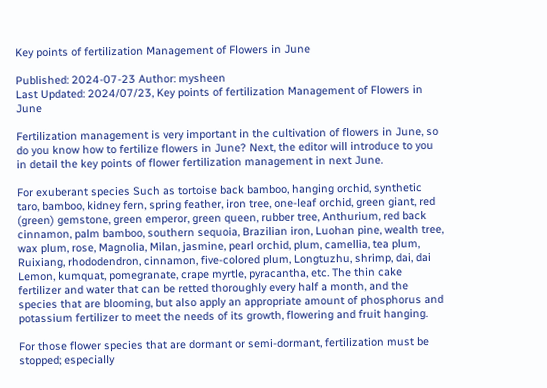Key points of fertilization Management of Flowers in June

Published: 2024-07-23 Author: mysheen
Last Updated: 2024/07/23, Key points of fertilization Management of Flowers in June

Fertilization management is very important in the cultivation of flowers in June, so do you know how to fertilize flowers in June? Next, the editor will introduce to you in detail the key points of flower fertilization management in next June.

For exuberant species Such as tortoise back bamboo, hanging orchid, synthetic taro, bamboo, kidney fern, spring feather, iron tree, one-leaf orchid, green giant, red (green) gemstone, green emperor, green queen, rubber tree, Anthurium, red back cinnamon, palm bamboo, southern sequoia, Brazilian iron, Luohan pine, wealth tree, wax plum, rose, Magnolia, Milan, jasmine, pearl orchid, plum, camellia, tea plum, Ruixiang, rhododendron, cinnamon, five-colored plum, Longtuzhu, shrimp, dai, dai Lemon, kumquat, pomegranate, crape myrtle, pyracantha, etc. The thin cake fertilizer and water that can be retted thoroughly every half a month, and the species that are blooming, but also apply an appropriate amount of phosphorus and potassium fertilizer to meet the needs of its growth, flowering and fruit hanging.

For those flower species that are dormant or semi-dormant, fertilization must be stopped; especially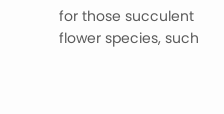for those succulent flower species, such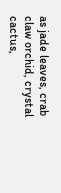as jade leaves, crab claw orchid, crystal cactus,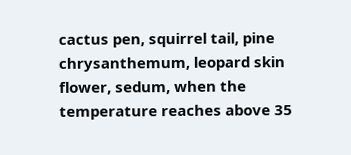cactus pen, squirrel tail, pine chrysanthemum, leopard skin flower, sedum, when the temperature reaches above 35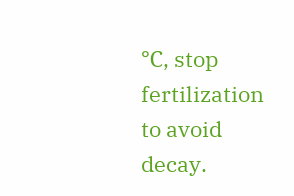℃, stop fertilization to avoid decay.